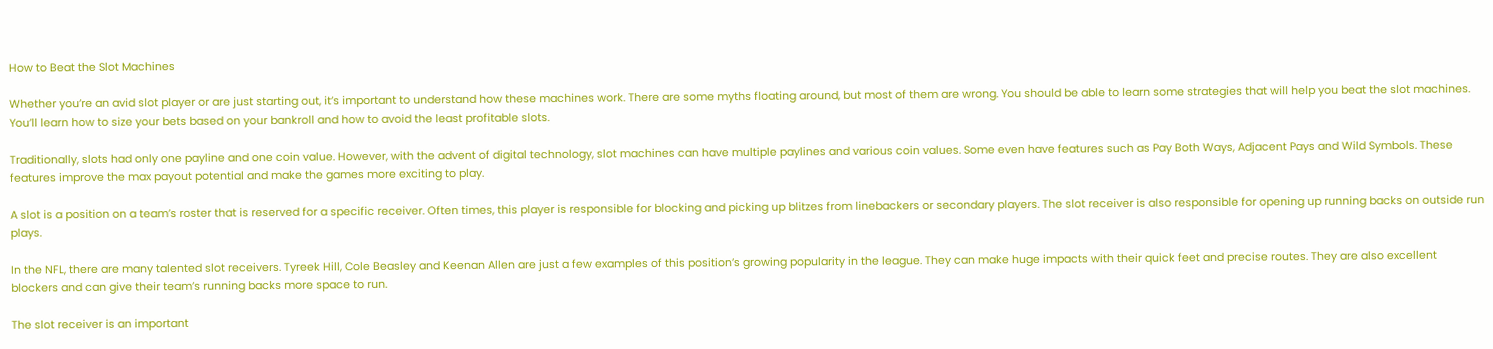How to Beat the Slot Machines

Whether you’re an avid slot player or are just starting out, it’s important to understand how these machines work. There are some myths floating around, but most of them are wrong. You should be able to learn some strategies that will help you beat the slot machines. You’ll learn how to size your bets based on your bankroll and how to avoid the least profitable slots.

Traditionally, slots had only one payline and one coin value. However, with the advent of digital technology, slot machines can have multiple paylines and various coin values. Some even have features such as Pay Both Ways, Adjacent Pays and Wild Symbols. These features improve the max payout potential and make the games more exciting to play.

A slot is a position on a team’s roster that is reserved for a specific receiver. Often times, this player is responsible for blocking and picking up blitzes from linebackers or secondary players. The slot receiver is also responsible for opening up running backs on outside run plays.

In the NFL, there are many talented slot receivers. Tyreek Hill, Cole Beasley and Keenan Allen are just a few examples of this position’s growing popularity in the league. They can make huge impacts with their quick feet and precise routes. They are also excellent blockers and can give their team’s running backs more space to run.

The slot receiver is an important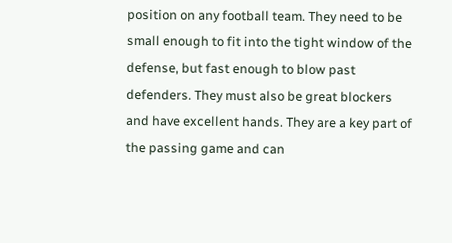position on any football team. They need to be small enough to fit into the tight window of the defense, but fast enough to blow past defenders. They must also be great blockers and have excellent hands. They are a key part of the passing game and can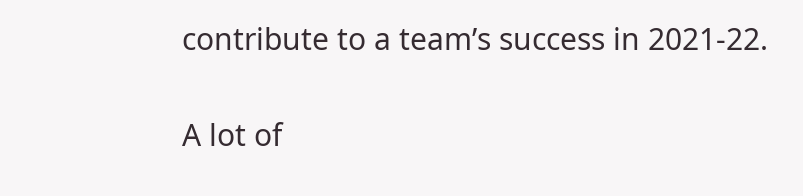contribute to a team’s success in 2021-22.

A lot of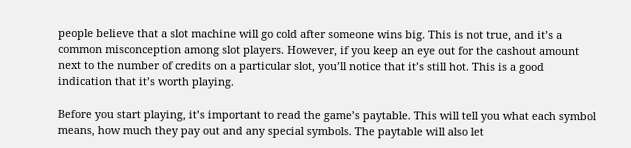people believe that a slot machine will go cold after someone wins big. This is not true, and it’s a common misconception among slot players. However, if you keep an eye out for the cashout amount next to the number of credits on a particular slot, you’ll notice that it’s still hot. This is a good indication that it’s worth playing.

Before you start playing, it’s important to read the game’s paytable. This will tell you what each symbol means, how much they pay out and any special symbols. The paytable will also let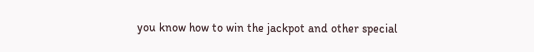you know how to win the jackpot and other special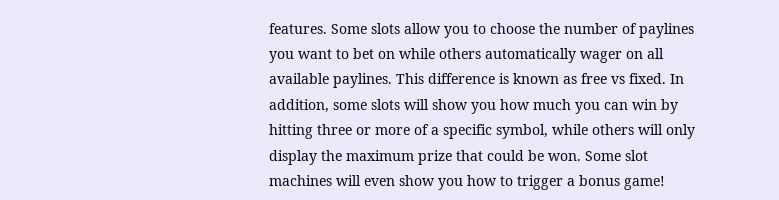features. Some slots allow you to choose the number of paylines you want to bet on while others automatically wager on all available paylines. This difference is known as free vs fixed. In addition, some slots will show you how much you can win by hitting three or more of a specific symbol, while others will only display the maximum prize that could be won. Some slot machines will even show you how to trigger a bonus game!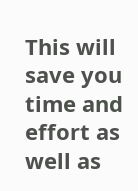This will save you time and effort as well as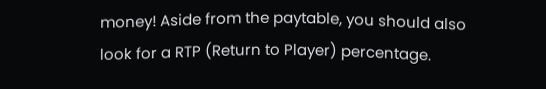money! Aside from the paytable, you should also look for a RTP (Return to Player) percentage.